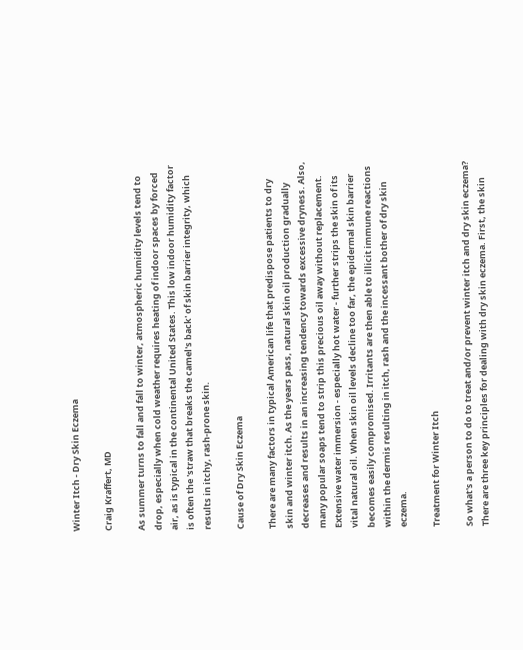Winter Itch - Dry Skin Eczema

Craig Kraffert, MD

As summer turns to fall and fall to winter, atmospheric humidity levels tend to drop, especially when cold weather requires heating of indoor spaces by forced air, as is typical in the continental United States. This low indoor humidity factor is often the 'straw that breaks the camel's back' of skin barrier integrity, which results in itchy, rash-prone skin.

Cause of Dry Skin Eczema

There are many factors in typical American life that predispose patients to dry skin and winter itch. As the years pass, natural skin oil production gradually decreases and results in an increasing tendency towards excessive dryness. Also, many popular soaps tend to strip this precious oil away without replacement. Extensive water immersion - especially hot water - further strips the skin of its vital natural oil. When skin oil levels decline too far, the epidermal skin barrier becomes easily compromised. Irritants are then able to illicit immune reactions within the dermis resulting in itch, rash and the incessant bother of dry skin eczema.

Treatment for Winter Itch

So what's a person to do to treat and/or prevent winter itch and dry skin eczema? There are three key principles for dealing with dry skin eczema. First, the skin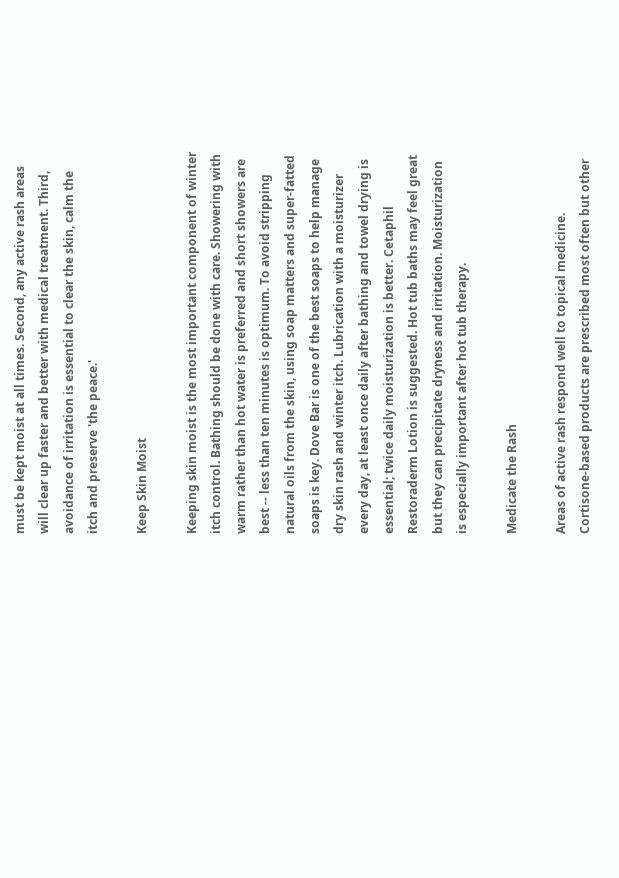must be kept moist at all times. Second, any active rash areas will clear up faster and better with medical treatment. Third, avoidance of irritation is essential to clear the skin, calm the itch and preserve 'the peace.'

Keep Skin Moist

Keeping skin moist is the most important component of winter itch control. Bathing should be done with care. Showering with warm rather than hot water is preferred and short showers are best -- less than ten minutes is optimum. To avoid stripping natural oils from the skin, using soap matters and super-fatted soaps is key. Dove Bar is one of the best soaps to help manage dry skin rash and winter itch. Lubrication with a moisturizer every day, at least once daily after bathing and towel drying is essential; twice daily moisturization is better. Cetaphil Restoraderm Lotion is suggested. Hot tub baths may feel great but they can precipitate dryness and irritation. Moisturization is especially important after hot tub therapy.

Medicate the Rash

Areas of active rash respond well to topical medicine. Cortisone-based products are prescribed most often but other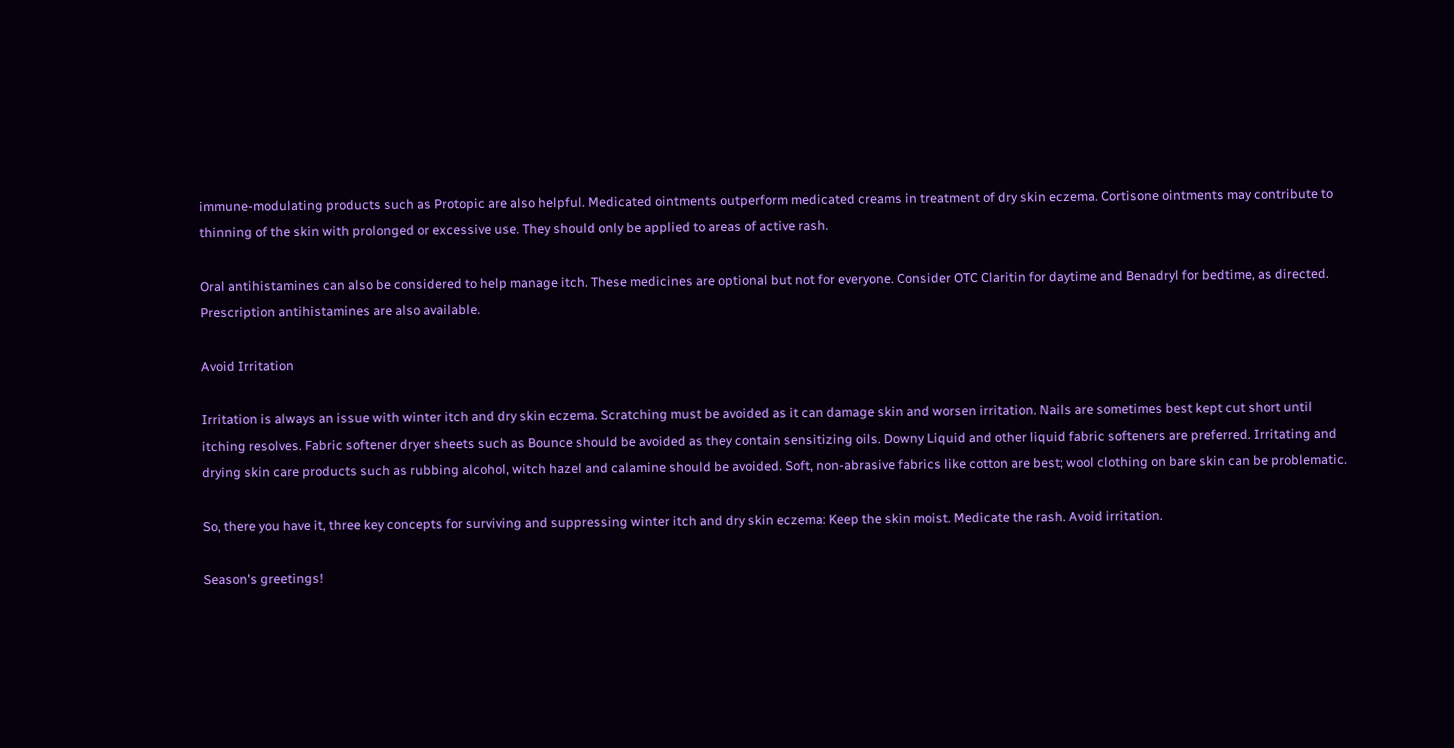immune-modulating products such as Protopic are also helpful. Medicated ointments outperform medicated creams in treatment of dry skin eczema. Cortisone ointments may contribute to thinning of the skin with prolonged or excessive use. They should only be applied to areas of active rash.

Oral antihistamines can also be considered to help manage itch. These medicines are optional but not for everyone. Consider OTC Claritin for daytime and Benadryl for bedtime, as directed. Prescription antihistamines are also available.

Avoid Irritation

Irritation is always an issue with winter itch and dry skin eczema. Scratching must be avoided as it can damage skin and worsen irritation. Nails are sometimes best kept cut short until itching resolves. Fabric softener dryer sheets such as Bounce should be avoided as they contain sensitizing oils. Downy Liquid and other liquid fabric softeners are preferred. Irritating and drying skin care products such as rubbing alcohol, witch hazel and calamine should be avoided. Soft, non-abrasive fabrics like cotton are best; wool clothing on bare skin can be problematic.

So, there you have it, three key concepts for surviving and suppressing winter itch and dry skin eczema: Keep the skin moist. Medicate the rash. Avoid irritation.

Season's greetings!